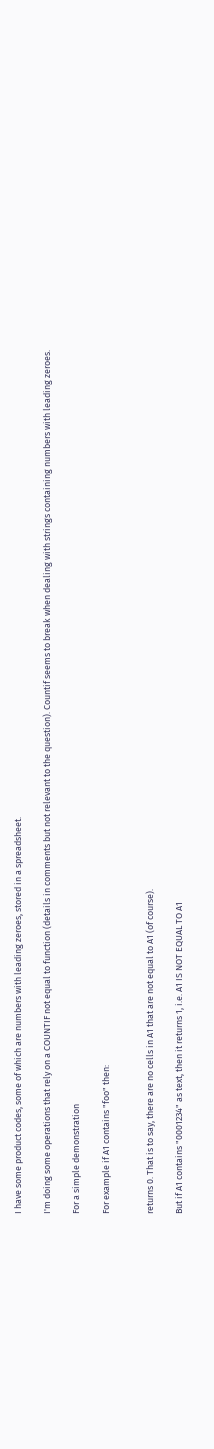I have some product codes, some of which are numbers with leading zeroes, stored in a spreadsheet.

I'm doing some operations that rely on a COUNTIF not equal to function (details in comments but not relevant to the question). Countif seems to break when dealing with strings containing numbers with leading zeroes.

For a simple demonstration

For example if A1 contains "foo" then:


returns 0. That is to say, there are no cells in A1 that are not equal to A1 (of course).

But if A1 contains "0001234" as text, then it returns 1, i.e. A1 IS NOT EQUAL TO A1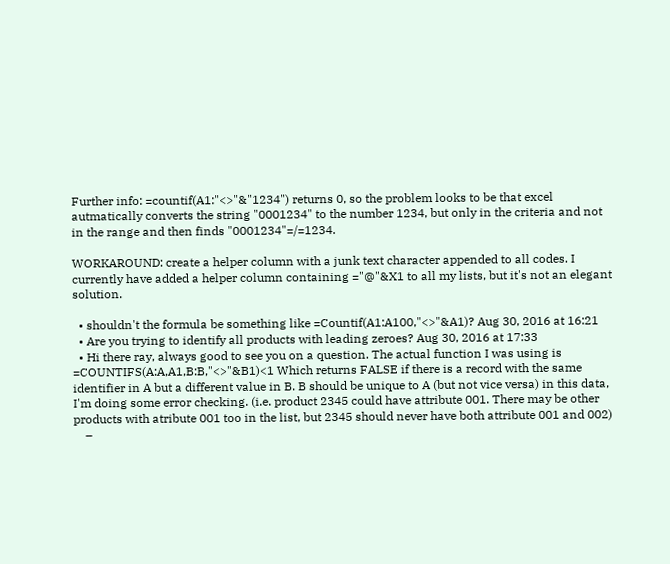Further info: =countif(A1:"<>"&"1234") returns 0, so the problem looks to be that excel autmatically converts the string "0001234" to the number 1234, but only in the criteria and not in the range and then finds "0001234"=/=1234.

WORKAROUND: create a helper column with a junk text character appended to all codes. I currently have added a helper column containing ="@"&X1 to all my lists, but it's not an elegant solution.

  • shouldn't the formula be something like =Countif(A1:A100,"<>"&A1)? Aug 30, 2016 at 16:21
  • Are you trying to identify all products with leading zeroes? Aug 30, 2016 at 17:33
  • Hi there ray, always good to see you on a question. The actual function I was using is =COUNTIFS(A:A,A1,B:B,"<>"&B1)<1 Which returns FALSE if there is a record with the same identifier in A but a different value in B. B should be unique to A (but not vice versa) in this data, I'm doing some error checking. (i.e. product 2345 could have attribute 001. There may be other products with atribute 001 too in the list, but 2345 should never have both attribute 001 and 002)
    –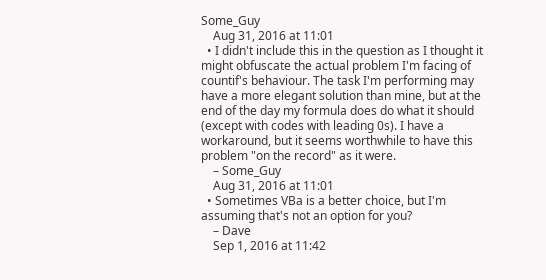Some_Guy
    Aug 31, 2016 at 11:01
  • I didn't include this in the question as I thought it might obfuscate the actual problem I'm facing of countif's behaviour. The task I'm performing may have a more elegant solution than mine, but at the end of the day my formula does do what it should (except with codes with leading 0s). I have a workaround, but it seems worthwhile to have this problem "on the record" as it were.
    – Some_Guy
    Aug 31, 2016 at 11:01
  • Sometimes VBa is a better choice, but I'm assuming that's not an option for you?
    – Dave
    Sep 1, 2016 at 11:42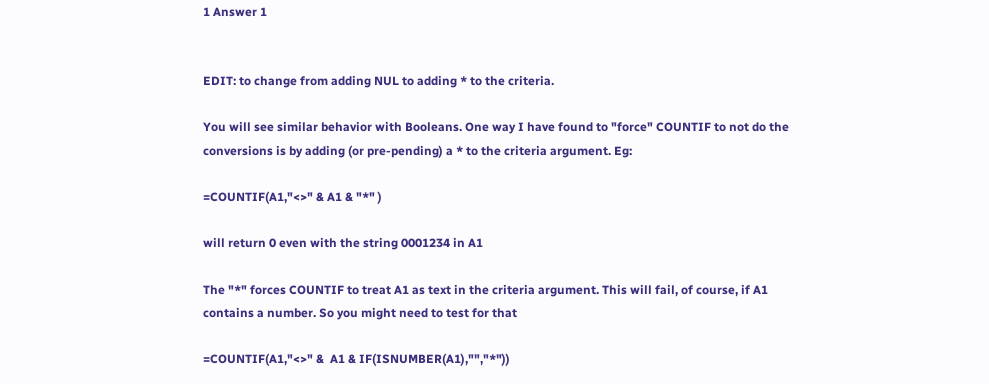1 Answer 1


EDIT: to change from adding NUL to adding * to the criteria.

You will see similar behavior with Booleans. One way I have found to "force" COUNTIF to not do the conversions is by adding (or pre-pending) a * to the criteria argument. Eg:

=COUNTIF(A1,"<>" & A1 & "*" )

will return 0 even with the string 0001234 in A1

The "*" forces COUNTIF to treat A1 as text in the criteria argument. This will fail, of course, if A1 contains a number. So you might need to test for that

=COUNTIF(A1,"<>" &  A1 & IF(ISNUMBER(A1),"","*"))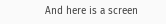And here is a screen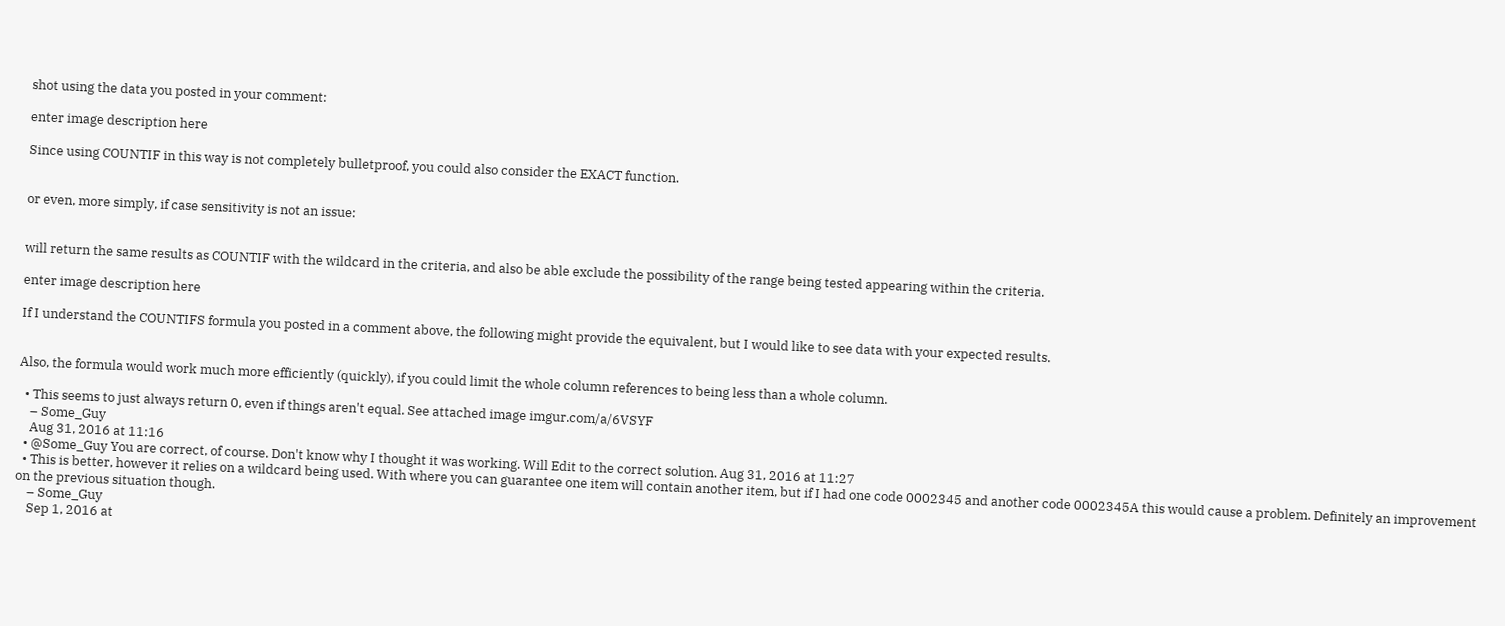shot using the data you posted in your comment:

enter image description here

Since using COUNTIF in this way is not completely bulletproof, you could also consider the EXACT function.


or even, more simply, if case sensitivity is not an issue:


will return the same results as COUNTIF with the wildcard in the criteria, and also be able exclude the possibility of the range being tested appearing within the criteria.

enter image description here

If I understand the COUNTIFS formula you posted in a comment above, the following might provide the equivalent, but I would like to see data with your expected results.


Also, the formula would work much more efficiently (quickly), if you could limit the whole column references to being less than a whole column.

  • This seems to just always return 0, even if things aren't equal. See attached image imgur.com/a/6VSYF
    – Some_Guy
    Aug 31, 2016 at 11:16
  • @Some_Guy You are correct, of course. Don't know why I thought it was working. Will Edit to the correct solution. Aug 31, 2016 at 11:27
  • This is better, however it relies on a wildcard being used. With where you can guarantee one item will contain another item, but if I had one code 0002345 and another code 0002345A this would cause a problem. Definitely an improvement on the previous situation though.
    – Some_Guy
    Sep 1, 2016 at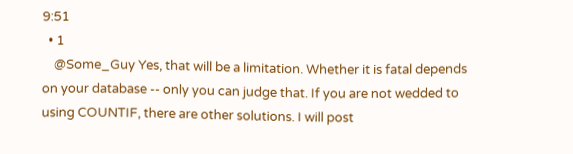9:51
  • 1
    @Some_Guy Yes, that will be a limitation. Whether it is fatal depends on your database -- only you can judge that. If you are not wedded to using COUNTIF, there are other solutions. I will post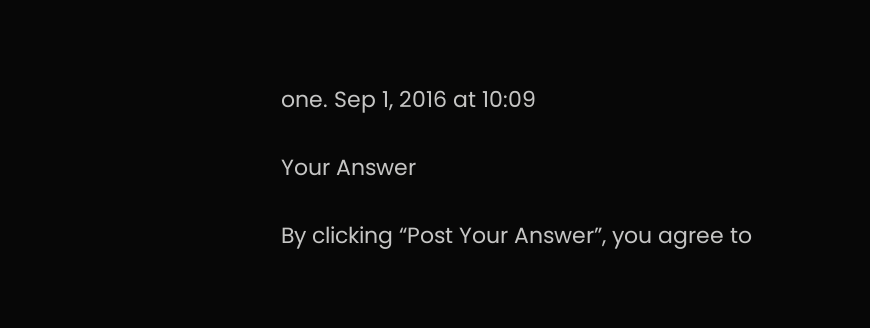one. Sep 1, 2016 at 10:09

Your Answer

By clicking “Post Your Answer”, you agree to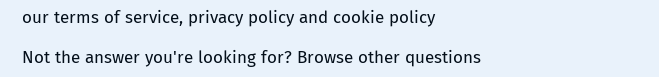our terms of service, privacy policy and cookie policy

Not the answer you're looking for? Browse other questions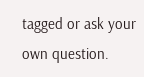tagged or ask your own question.